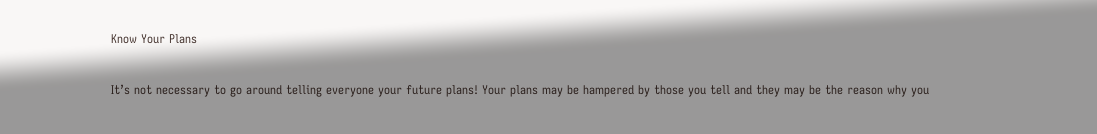Know Your Plans

It’s not necessary to go around telling everyone your future plans! Your plans may be hampered by those you tell and they may be the reason why you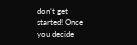don’t get started! Once you decide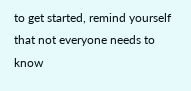to get started, remind yourself that not everyone needs to know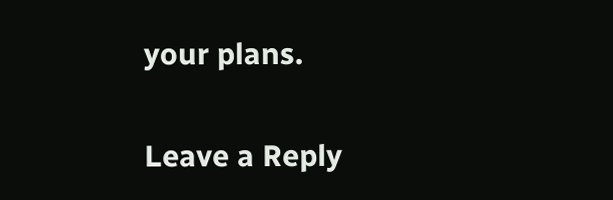your plans.

Leave a Reply